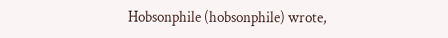Hobsonphile (hobsonphile) wrote,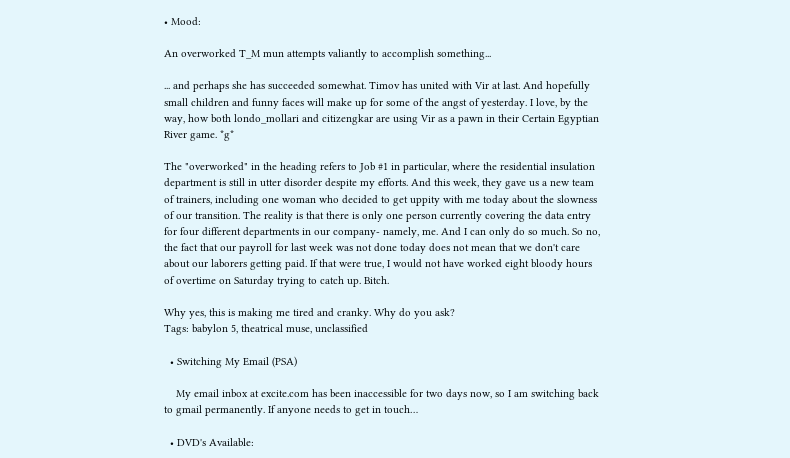• Mood:

An overworked T_M mun attempts valiantly to accomplish something...

... and perhaps she has succeeded somewhat. Timov has united with Vir at last. And hopefully small children and funny faces will make up for some of the angst of yesterday. I love, by the way, how both londo_mollari and citizengkar are using Vir as a pawn in their Certain Egyptian River game. *g*

The "overworked" in the heading refers to Job #1 in particular, where the residential insulation department is still in utter disorder despite my efforts. And this week, they gave us a new team of trainers, including one woman who decided to get uppity with me today about the slowness of our transition. The reality is that there is only one person currently covering the data entry for four different departments in our company- namely, me. And I can only do so much. So no, the fact that our payroll for last week was not done today does not mean that we don't care about our laborers getting paid. If that were true, I would not have worked eight bloody hours of overtime on Saturday trying to catch up. Bitch.

Why yes, this is making me tired and cranky. Why do you ask?
Tags: babylon 5, theatrical muse, unclassified

  • Switching My Email (PSA)

    My email inbox at excite.com has been inaccessible for two days now, so I am switching back to gmail permanently. If anyone needs to get in touch…

  • DVD's Available: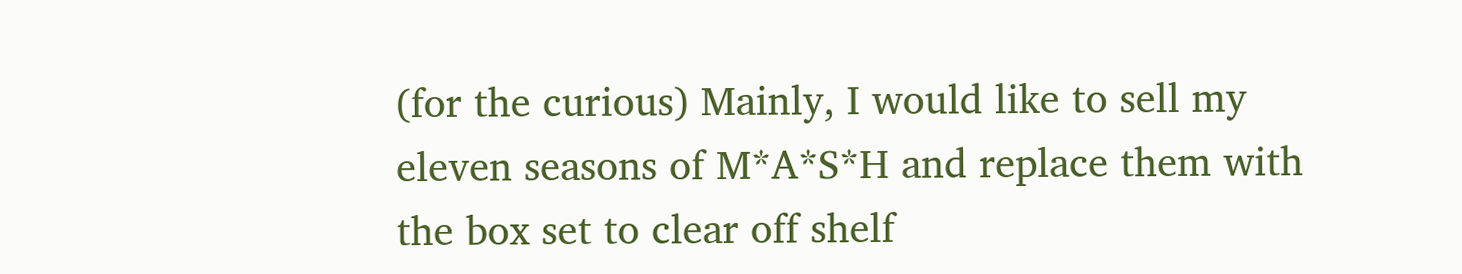(for the curious) Mainly, I would like to sell my eleven seasons of M*A*S*H and replace them with the box set to clear off shelf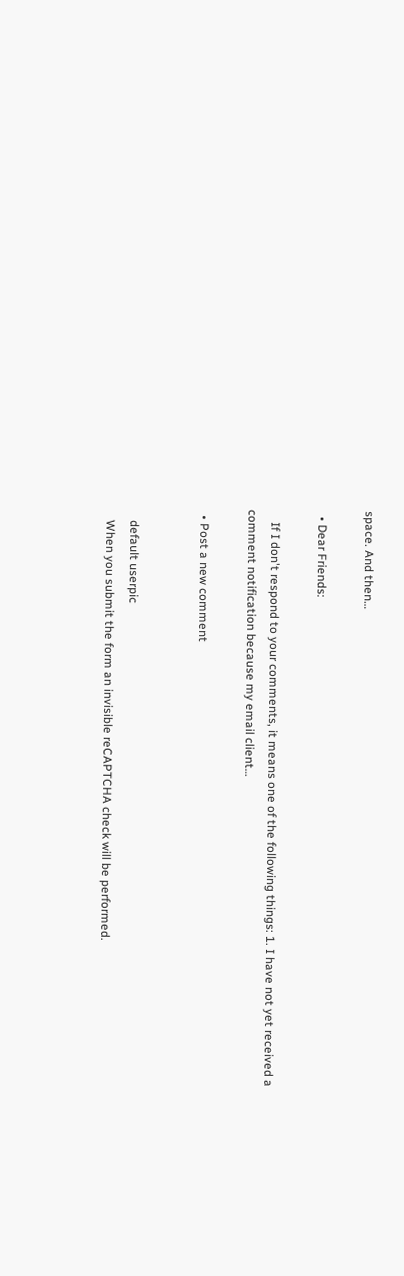space. And then…

  • Dear Friends:

    If I don't respond to your comments, it means one of the following things: 1. I have not yet received a comment notification because my email client…

  • Post a new comment


    default userpic
    When you submit the form an invisible reCAPTCHA check will be performed.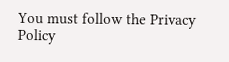You must follow the Privacy Policy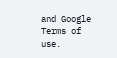and Google Terms of use.